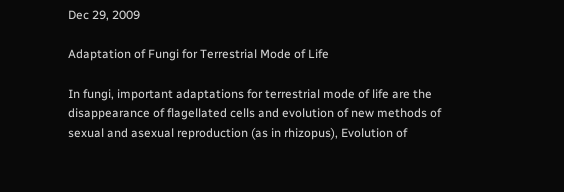Dec 29, 2009

Adaptation of Fungi for Terrestrial Mode of Life

In fungi, important adaptations for terrestrial mode of life are the disappearance of flagellated cells and evolution of new methods of sexual and asexual reproduction (as in rhizopus), Evolution of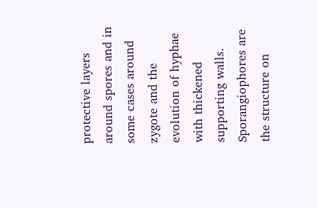protective layers around spores and in some cases around zygote and the evolution of hyphae with thickened supporting walls. Sporangiophores are the structure on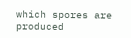which spores are produced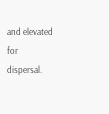and elevated for dispersal.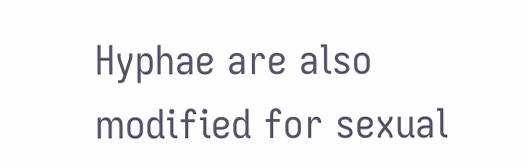Hyphae are also modified for sexual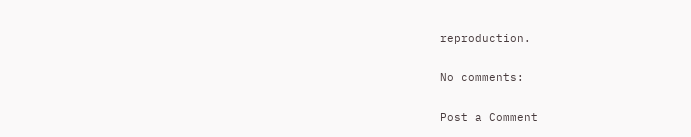reproduction.

No comments:

Post a Comment